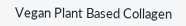Vegan Plant Based Collagen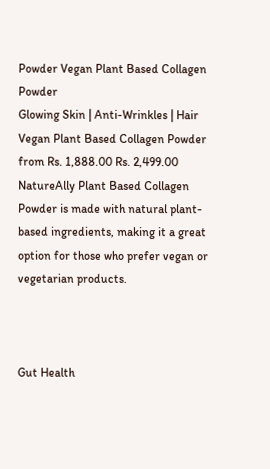Powder Vegan Plant Based Collagen Powder
Glowing Skin | Anti-Wrinkles | Hair
Vegan Plant Based Collagen Powder from Rs. 1,888.00 Rs. 2,499.00
NatureAlly Plant Based Collagen Powder is made with natural plant-based ingredients, making it a great option for those who prefer vegan or vegetarian products.



Gut Health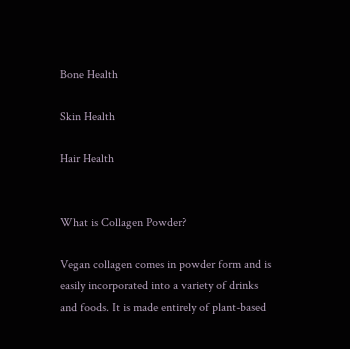Bone Health

Skin Health

Hair Health


What is Collagen Powder?

Vegan collagen comes in powder form and is easily incorporated into a variety of drinks and foods. It is made entirely of plant-based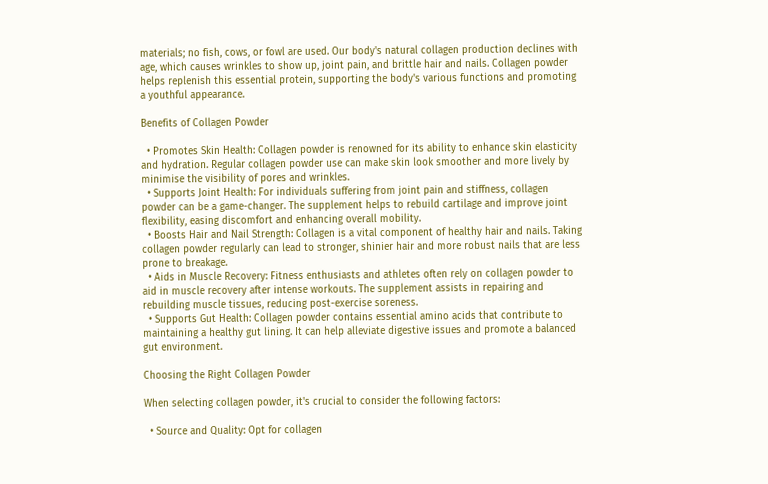materials; no fish, cows, or fowl are used. Our body's natural collagen production declines with age, which causes wrinkles to show up, joint pain, and brittle hair and nails. Collagen powder helps replenish this essential protein, supporting the body's various functions and promoting a youthful appearance.

Benefits of Collagen Powder

  • Promotes Skin Health: Collagen powder is renowned for its ability to enhance skin elasticity and hydration. Regular collagen powder use can make skin look smoother and more lively by minimise the visibility of pores and wrinkles.
  • Supports Joint Health: For individuals suffering from joint pain and stiffness, collagen powder can be a game-changer. The supplement helps to rebuild cartilage and improve joint flexibility, easing discomfort and enhancing overall mobility.
  • Boosts Hair and Nail Strength: Collagen is a vital component of healthy hair and nails. Taking collagen powder regularly can lead to stronger, shinier hair and more robust nails that are less prone to breakage.
  • Aids in Muscle Recovery: Fitness enthusiasts and athletes often rely on collagen powder to aid in muscle recovery after intense workouts. The supplement assists in repairing and rebuilding muscle tissues, reducing post-exercise soreness.
  • Supports Gut Health: Collagen powder contains essential amino acids that contribute to maintaining a healthy gut lining. It can help alleviate digestive issues and promote a balanced gut environment.

Choosing the Right Collagen Powder

When selecting collagen powder, it's crucial to consider the following factors:

  • Source and Quality: Opt for collagen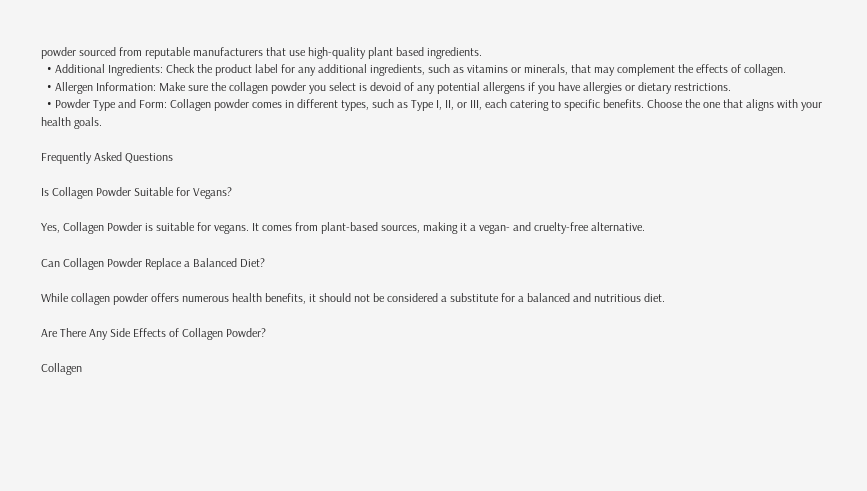powder sourced from reputable manufacturers that use high-quality plant based ingredients.
  • Additional Ingredients: Check the product label for any additional ingredients, such as vitamins or minerals, that may complement the effects of collagen.
  • Allergen Information: Make sure the collagen powder you select is devoid of any potential allergens if you have allergies or dietary restrictions.
  • Powder Type and Form: Collagen powder comes in different types, such as Type I, II, or III, each catering to specific benefits. Choose the one that aligns with your health goals.

Frequently Asked Questions

Is Collagen Powder Suitable for Vegans?

Yes, Collagen Powder is suitable for vegans. It comes from plant-based sources, making it a vegan- and cruelty-free alternative.

Can Collagen Powder Replace a Balanced Diet?

While collagen powder offers numerous health benefits, it should not be considered a substitute for a balanced and nutritious diet.

Are There Any Side Effects of Collagen Powder?

Collagen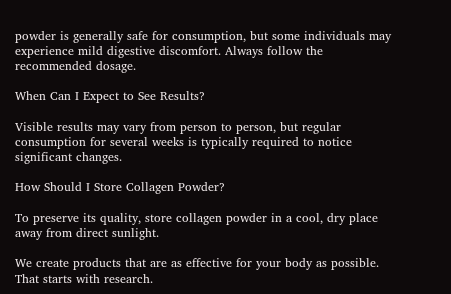powder is generally safe for consumption, but some individuals may experience mild digestive discomfort. Always follow the recommended dosage.

When Can I Expect to See Results?

Visible results may vary from person to person, but regular consumption for several weeks is typically required to notice significant changes.

How Should I Store Collagen Powder?

To preserve its quality, store collagen powder in a cool, dry place away from direct sunlight.

We create products that are as effective for your body as possible. That starts with research.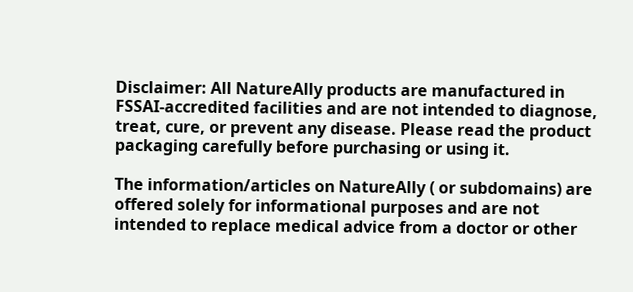Disclaimer: All NatureAlly products are manufactured in FSSAI-accredited facilities and are not intended to diagnose, treat, cure, or prevent any disease. Please read the product packaging carefully before purchasing or using it.

The information/articles on NatureAlly ( or subdomains) are offered solely for informational purposes and are not intended to replace medical advice from a doctor or other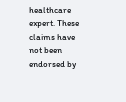healthcare expert. These claims have not been endorsed by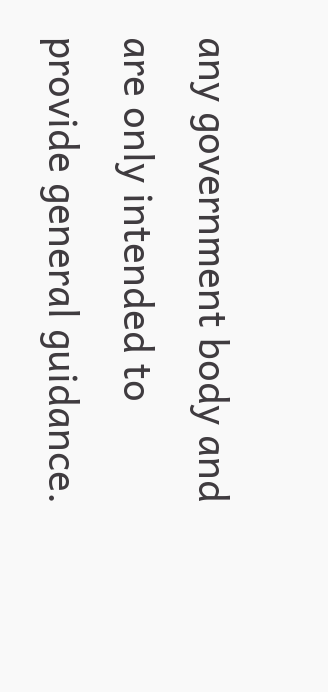any government body and are only intended to provide general guidance.